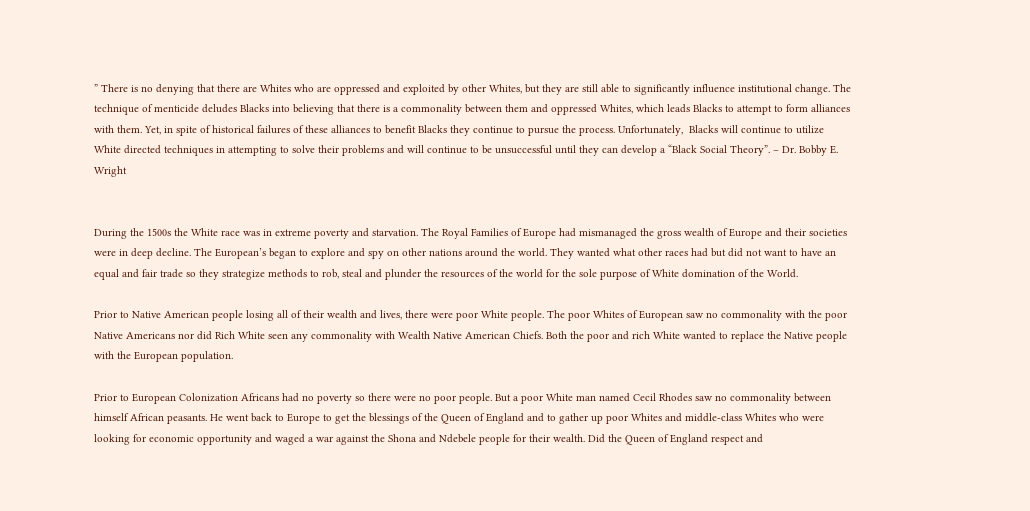” There is no denying that there are Whites who are oppressed and exploited by other Whites, but they are still able to significantly influence institutional change. The technique of menticide deludes Blacks into believing that there is a commonality between them and oppressed Whites, which leads Blacks to attempt to form alliances with them. Yet, in spite of historical failures of these alliances to benefit Blacks they continue to pursue the process. Unfortunately,  Blacks will continue to utilize White directed techniques in attempting to solve their problems and will continue to be unsuccessful until they can develop a “Black Social Theory”. – Dr. Bobby E. Wright


During the 1500s the White race was in extreme poverty and starvation. The Royal Families of Europe had mismanaged the gross wealth of Europe and their societies were in deep decline. The European’s began to explore and spy on other nations around the world. They wanted what other races had but did not want to have an equal and fair trade so they strategize methods to rob, steal and plunder the resources of the world for the sole purpose of White domination of the World.

Prior to Native American people losing all of their wealth and lives, there were poor White people. The poor Whites of European saw no commonality with the poor Native Americans nor did Rich White seen any commonality with Wealth Native American Chiefs. Both the poor and rich White wanted to replace the Native people with the European population.

Prior to European Colonization Africans had no poverty so there were no poor people. But a poor White man named Cecil Rhodes saw no commonality between himself African peasants. He went back to Europe to get the blessings of the Queen of England and to gather up poor Whites and middle-class Whites who were looking for economic opportunity and waged a war against the Shona and Ndebele people for their wealth. Did the Queen of England respect and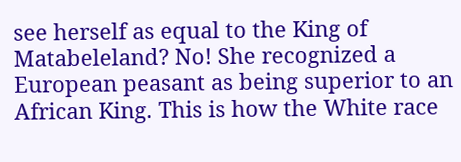see herself as equal to the King of Matabeleland? No! She recognized a European peasant as being superior to an African King. This is how the White race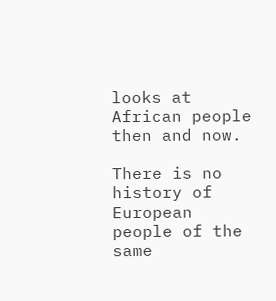looks at African people then and now.

There is no history of European people of the same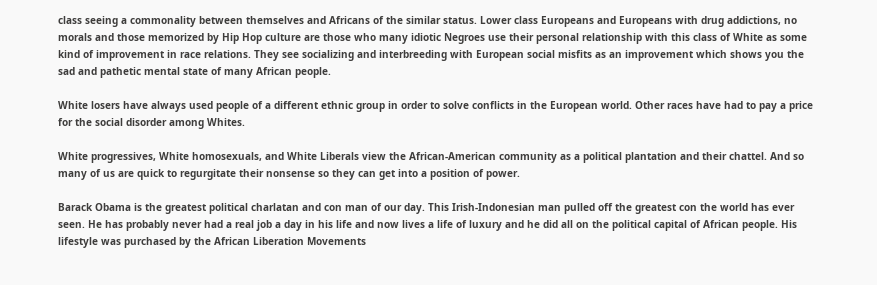class seeing a commonality between themselves and Africans of the similar status. Lower class Europeans and Europeans with drug addictions, no morals and those memorized by Hip Hop culture are those who many idiotic Negroes use their personal relationship with this class of White as some kind of improvement in race relations. They see socializing and interbreeding with European social misfits as an improvement which shows you the sad and pathetic mental state of many African people.

White losers have always used people of a different ethnic group in order to solve conflicts in the European world. Other races have had to pay a price for the social disorder among Whites.

White progressives, White homosexuals, and White Liberals view the African-American community as a political plantation and their chattel. And so many of us are quick to regurgitate their nonsense so they can get into a position of power.

Barack Obama is the greatest political charlatan and con man of our day. This Irish-Indonesian man pulled off the greatest con the world has ever seen. He has probably never had a real job a day in his life and now lives a life of luxury and he did all on the political capital of African people. His lifestyle was purchased by the African Liberation Movements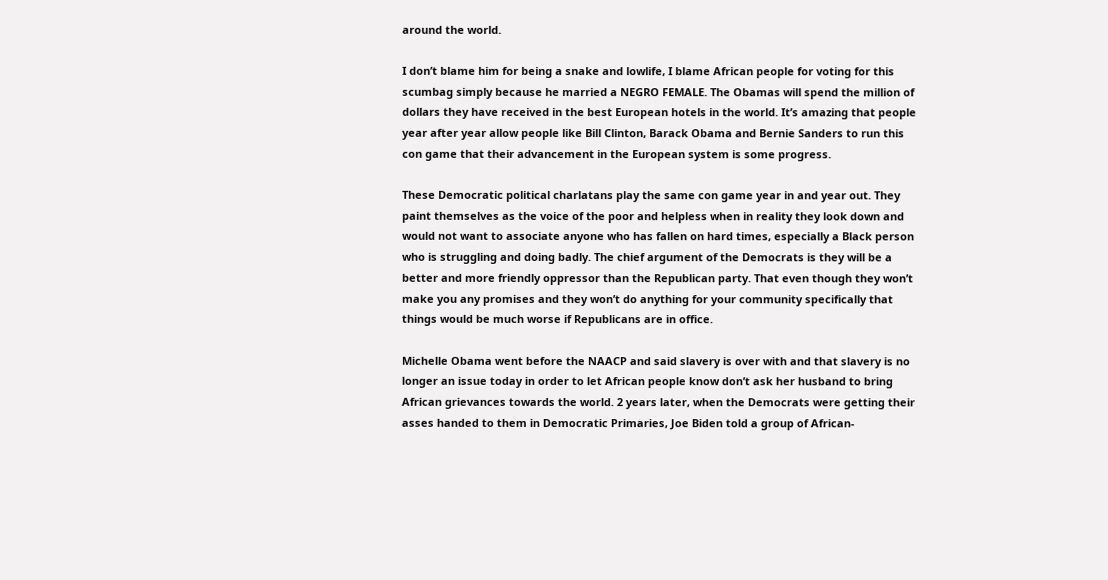around the world.

I don’t blame him for being a snake and lowlife, I blame African people for voting for this scumbag simply because he married a NEGRO FEMALE. The Obamas will spend the million of dollars they have received in the best European hotels in the world. It’s amazing that people year after year allow people like Bill Clinton, Barack Obama and Bernie Sanders to run this con game that their advancement in the European system is some progress.

These Democratic political charlatans play the same con game year in and year out. They paint themselves as the voice of the poor and helpless when in reality they look down and would not want to associate anyone who has fallen on hard times, especially a Black person who is struggling and doing badly. The chief argument of the Democrats is they will be a better and more friendly oppressor than the Republican party. That even though they won’t make you any promises and they won’t do anything for your community specifically that things would be much worse if Republicans are in office.

Michelle Obama went before the NAACP and said slavery is over with and that slavery is no longer an issue today in order to let African people know don’t ask her husband to bring African grievances towards the world. 2 years later, when the Democrats were getting their asses handed to them in Democratic Primaries, Joe Biden told a group of African-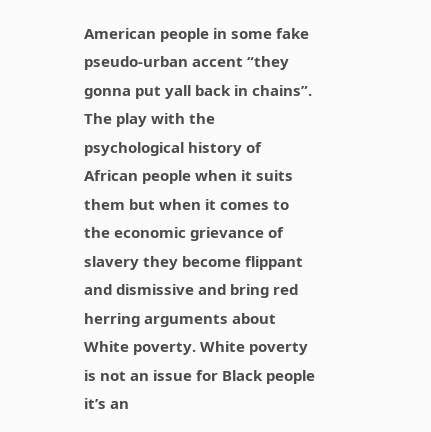American people in some fake pseudo-urban accent “they gonna put yall back in chains”.  The play with the psychological history of African people when it suits them but when it comes to the economic grievance of slavery they become flippant and dismissive and bring red herring arguments about White poverty. White poverty is not an issue for Black people it’s an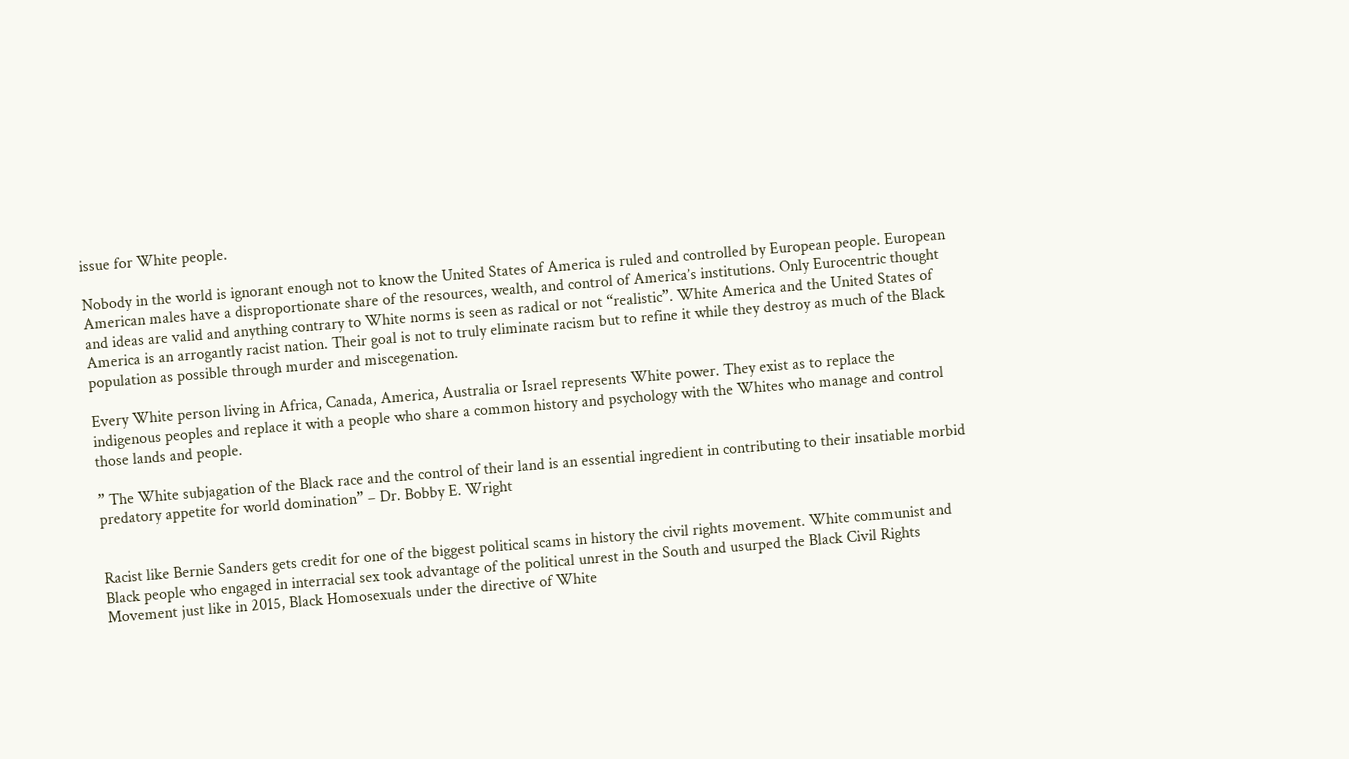issue for White people.

Nobody in the world is ignorant enough not to know the United States of America is ruled and controlled by European people. European American males have a disproportionate share of the resources, wealth, and control of America’s institutions. Only Eurocentric thought and ideas are valid and anything contrary to White norms is seen as radical or not “realistic”. White America and the United States of America is an arrogantly racist nation. Their goal is not to truly eliminate racism but to refine it while they destroy as much of the Black population as possible through murder and miscegenation.

Every White person living in Africa, Canada, America, Australia or Israel represents White power. They exist as to replace the indigenous peoples and replace it with a people who share a common history and psychology with the Whites who manage and control those lands and people.

” The White subjagation of the Black race and the control of their land is an essential ingredient in contributing to their insatiable morbid predatory appetite for world domination” – Dr. Bobby E. Wright


Racist like Bernie Sanders gets credit for one of the biggest political scams in history the civil rights movement. White communist and Black people who engaged in interracial sex took advantage of the political unrest in the South and usurped the Black Civil Rights Movement just like in 2015, Black Homosexuals under the directive of White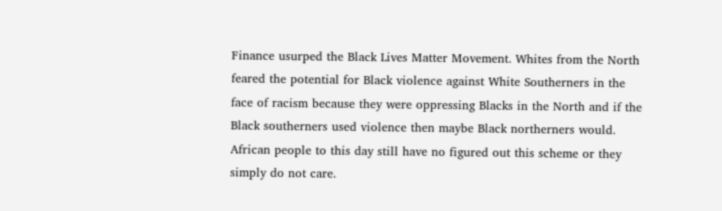Finance usurped the Black Lives Matter Movement. Whites from the North feared the potential for Black violence against White Southerners in the face of racism because they were oppressing Blacks in the North and if the Black southerners used violence then maybe Black northerners would. African people to this day still have no figured out this scheme or they simply do not care.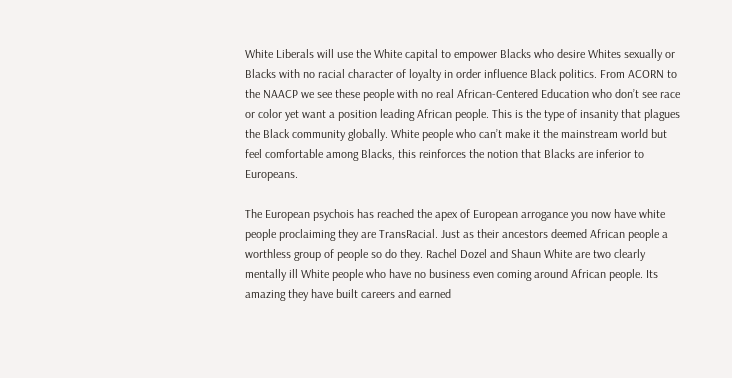White Liberals will use the White capital to empower Blacks who desire Whites sexually or Blacks with no racial character of loyalty in order influence Black politics. From ACORN to the NAACP we see these people with no real African-Centered Education who don’t see race or color yet want a position leading African people. This is the type of insanity that plagues the Black community globally. White people who can’t make it the mainstream world but feel comfortable among Blacks, this reinforces the notion that Blacks are inferior to Europeans.

The European psychois has reached the apex of European arrogance you now have white people proclaiming they are TransRacial. Just as their ancestors deemed African people a worthless group of people so do they. Rachel Dozel and Shaun White are two clearly mentally ill White people who have no business even coming around African people. Its amazing they have built careers and earned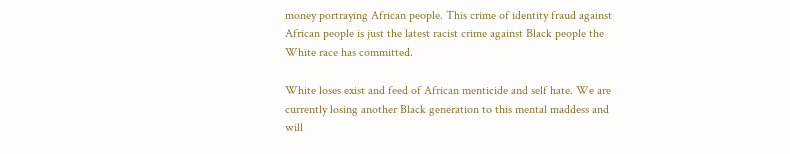money portraying African people. This crime of identity fraud against African people is just the latest racist crime against Black people the White race has committed.

White loses exist and feed of African menticide and self hate. We are currently losing another Black generation to this mental maddess and will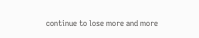continue to lose more and more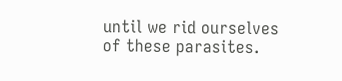until we rid ourselves of these parasites.